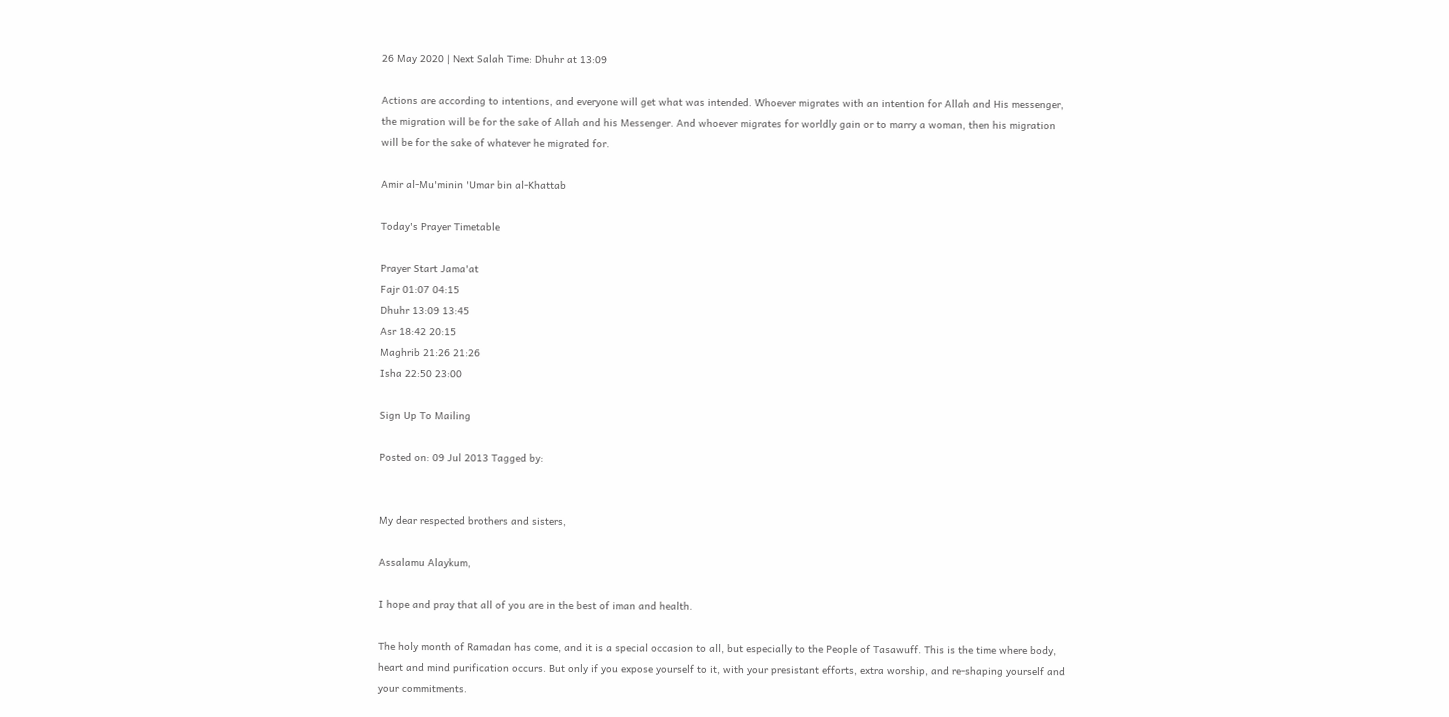26 May 2020 | Next Salah Time: Dhuhr at 13:09

Actions are according to intentions, and everyone will get what was intended. Whoever migrates with an intention for Allah and His messenger, the migration will be for the sake of Allah and his Messenger. And whoever migrates for worldly gain or to marry a woman, then his migration will be for the sake of whatever he migrated for.

Amir al-Mu'minin 'Umar bin al-Khattab

Today's Prayer Timetable

Prayer Start Jama'at
Fajr 01:07 04:15
Dhuhr 13:09 13:45
Asr 18:42 20:15
Maghrib 21:26 21:26
Isha 22:50 23:00

Sign Up To Mailing

Posted on: 09 Jul 2013 Tagged by:


My dear respected brothers and sisters,

Assalamu Alaykum,

I hope and pray that all of you are in the best of iman and health.

The holy month of Ramadan has come, and it is a special occasion to all, but especially to the People of Tasawuff. This is the time where body, heart and mind purification occurs. But only if you expose yourself to it, with your presistant efforts, extra worship, and re-shaping yourself and your commitments.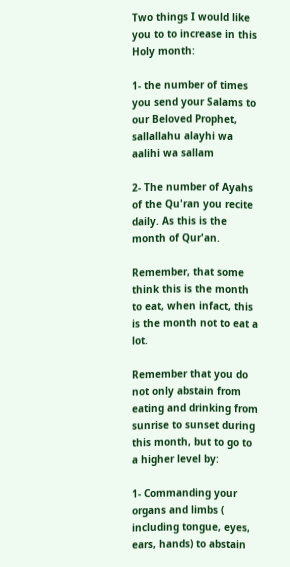Two things I would like you to to increase in this Holy month:

1- the number of times you send your Salams to our Beloved Prophet, sallallahu alayhi wa aalihi wa sallam

2- The number of Ayahs of the Qu'ran you recite daily. As this is the month of Qur'an.

Remember, that some think this is the month to eat, when infact, this is the month not to eat a lot.

Remember that you do not only abstain from eating and drinking from sunrise to sunset during this month, but to go to a higher level by:

1- Commanding your organs and limbs ( including tongue, eyes, ears, hands) to abstain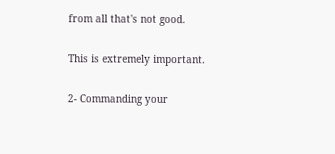from all that's not good.

This is extremely important.

2- Commanding your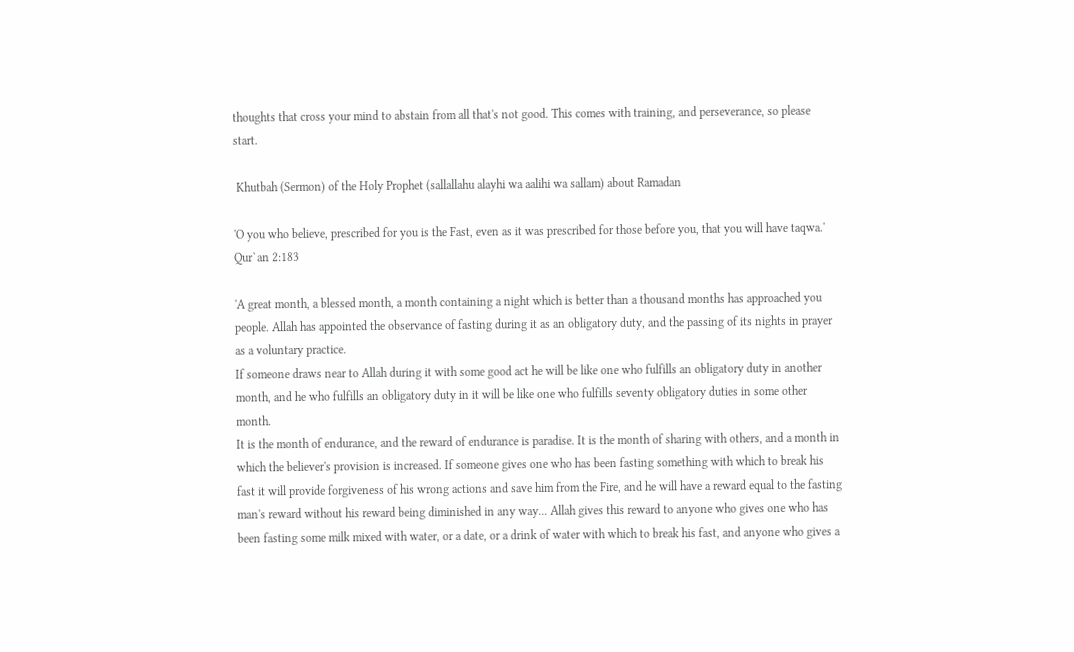thoughts that cross your mind to abstain from all that's not good. This comes with training, and perseverance, so please start.

 Khutbah (Sermon) of the Holy Prophet (sallallahu alayhi wa aalihi wa sallam) about Ramadan

'O you who believe, prescribed for you is the Fast, even as it was prescribed for those before you, that you will have taqwa.' Qur`an 2:183

'A great month, a blessed month, a month containing a night which is better than a thousand months has approached you people. Allah has appointed the observance of fasting during it as an obligatory duty, and the passing of its nights in prayer as a voluntary practice.
If someone draws near to Allah during it with some good act he will be like one who fulfills an obligatory duty in another month, and he who fulfills an obligatory duty in it will be like one who fulfills seventy obligatory duties in some other month.
It is the month of endurance, and the reward of endurance is paradise. It is the month of sharing with others, and a month in which the believer's provision is increased. If someone gives one who has been fasting something with which to break his fast it will provide forgiveness of his wrong actions and save him from the Fire, and he will have a reward equal to the fasting man's reward without his reward being diminished in any way... Allah gives this reward to anyone who gives one who has been fasting some milk mixed with water, or a date, or a drink of water with which to break his fast, and anyone who gives a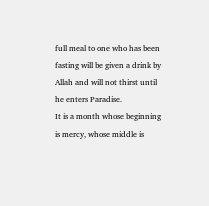full meal to one who has been fasting will be given a drink by Allah and will not thirst until he enters Paradise.
It is a month whose beginning is mercy, whose middle is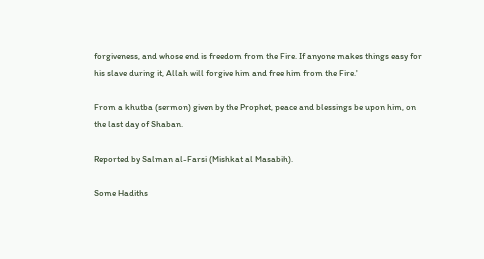forgiveness, and whose end is freedom from the Fire. If anyone makes things easy for his slave during it, Allah will forgive him and free him from the Fire.'

From a khutba (sermon) given by the Prophet, peace and blessings be upon him, on the last day of Shaban.

Reported by Salman al-Farsi (Mishkat al Masabih).

Some Hadiths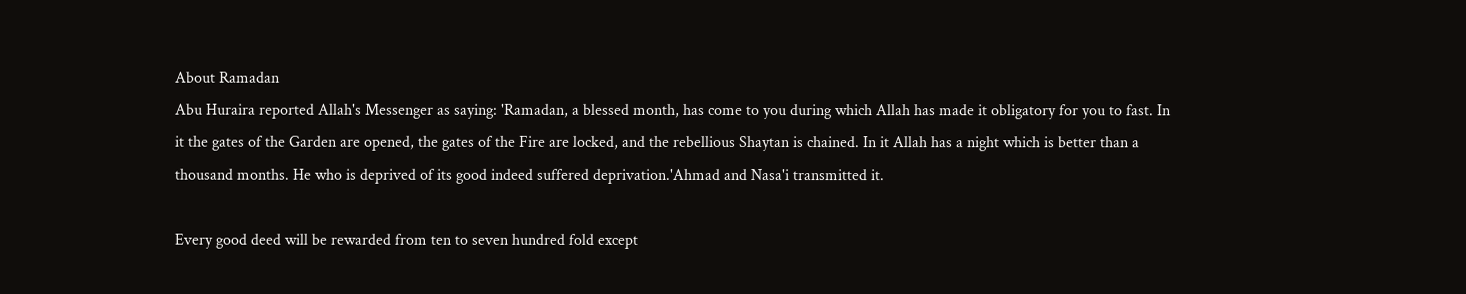About Ramadan
Abu Huraira reported Allah's Messenger as saying: 'Ramadan, a blessed month, has come to you during which Allah has made it obligatory for you to fast. In it the gates of the Garden are opened, the gates of the Fire are locked, and the rebellious Shaytan is chained. In it Allah has a night which is better than a thousand months. He who is deprived of its good indeed suffered deprivation.'Ahmad and Nasa'i transmitted it.

Every good deed will be rewarded from ten to seven hundred fold except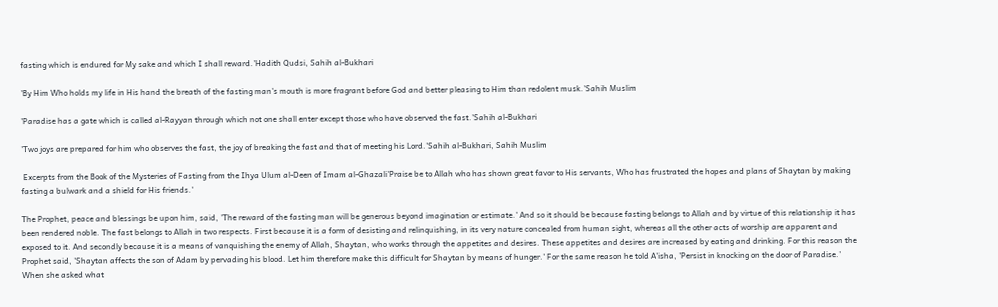fasting which is endured for My sake and which I shall reward.'Hadith Qudsi, Sahih al-Bukhari

'By Him Who holds my life in His hand the breath of the fasting man's mouth is more fragrant before God and better pleasing to Him than redolent musk.'Sahih Muslim

'Paradise has a gate which is called al-Rayyan through which not one shall enter except those who have observed the fast.'Sahih al-Bukhari

'Two joys are prepared for him who observes the fast, the joy of breaking the fast and that of meeting his Lord.'Sahih al-Bukhari, Sahih Muslim

 Excerpts from the Book of the Mysteries of Fasting from the Ihya Ulum al-Deen of Imam al-Ghazali'Praise be to Allah who has shown great favor to His servants, Who has frustrated the hopes and plans of Shaytan by making fasting a bulwark and a shield for His friends.'

The Prophet, peace and blessings be upon him, said, 'The reward of the fasting man will be generous beyond imagination or estimate.' And so it should be because fasting belongs to Allah and by virtue of this relationship it has been rendered noble. The fast belongs to Allah in two respects. First because it is a form of desisting and relinquishing, in its very nature concealed from human sight, whereas all the other acts of worship are apparent and exposed to it. And secondly because it is a means of vanquishing the enemy of Allah, Shaytan, who works through the appetites and desires. These appetites and desires are increased by eating and drinking. For this reason the Prophet said, 'Shaytan affects the son of Adam by pervading his blood. Let him therefore make this difficult for Shaytan by means of hunger.' For the same reason he told A'isha, 'Persist in knocking on the door of Paradise.' When she asked what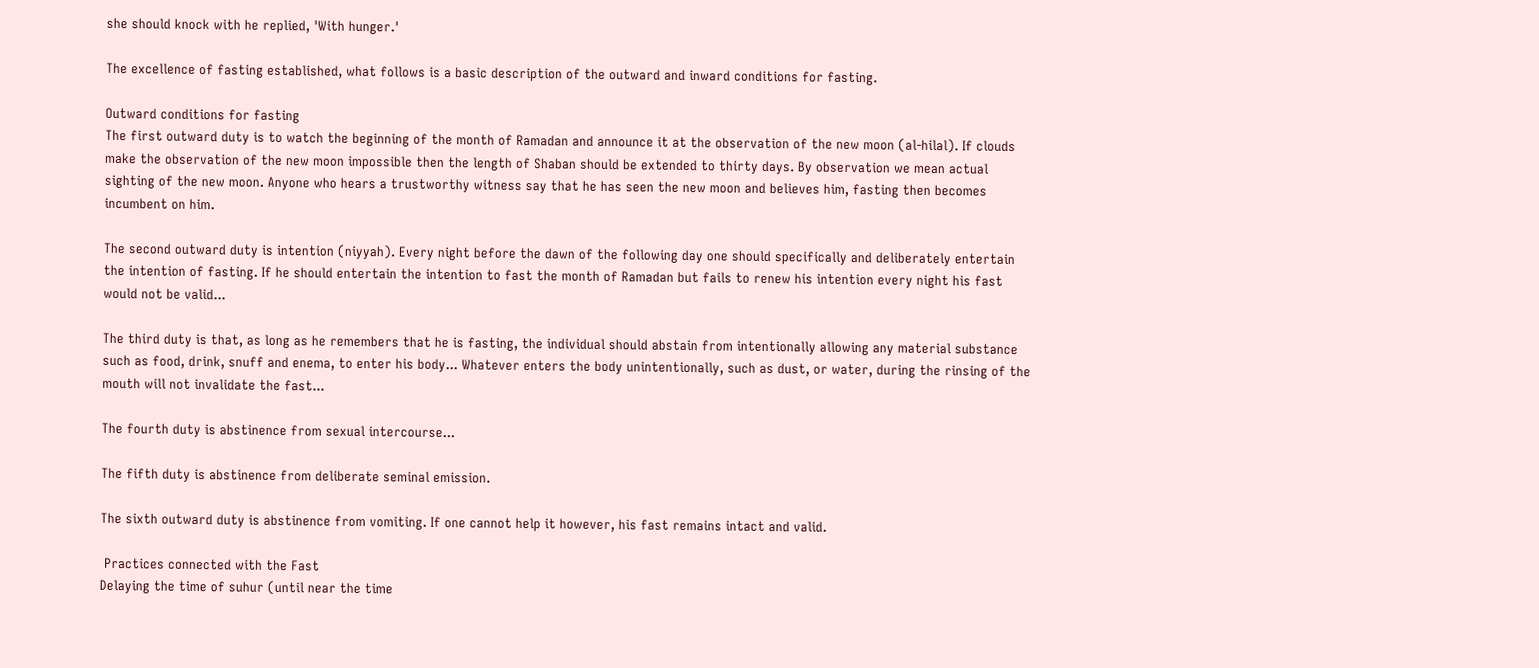she should knock with he replied, 'With hunger.'

The excellence of fasting established, what follows is a basic description of the outward and inward conditions for fasting.

Outward conditions for fasting
The first outward duty is to watch the beginning of the month of Ramadan and announce it at the observation of the new moon (al-hilal). If clouds make the observation of the new moon impossible then the length of Shaban should be extended to thirty days. By observation we mean actual sighting of the new moon. Anyone who hears a trustworthy witness say that he has seen the new moon and believes him, fasting then becomes incumbent on him.

The second outward duty is intention (niyyah). Every night before the dawn of the following day one should specifically and deliberately entertain the intention of fasting. If he should entertain the intention to fast the month of Ramadan but fails to renew his intention every night his fast would not be valid...

The third duty is that, as long as he remembers that he is fasting, the individual should abstain from intentionally allowing any material substance such as food, drink, snuff and enema, to enter his body... Whatever enters the body unintentionally, such as dust, or water, during the rinsing of the mouth will not invalidate the fast...

The fourth duty is abstinence from sexual intercourse...

The fifth duty is abstinence from deliberate seminal emission.

The sixth outward duty is abstinence from vomiting. If one cannot help it however, his fast remains intact and valid.

 Practices connected with the Fast
Delaying the time of suhur (until near the time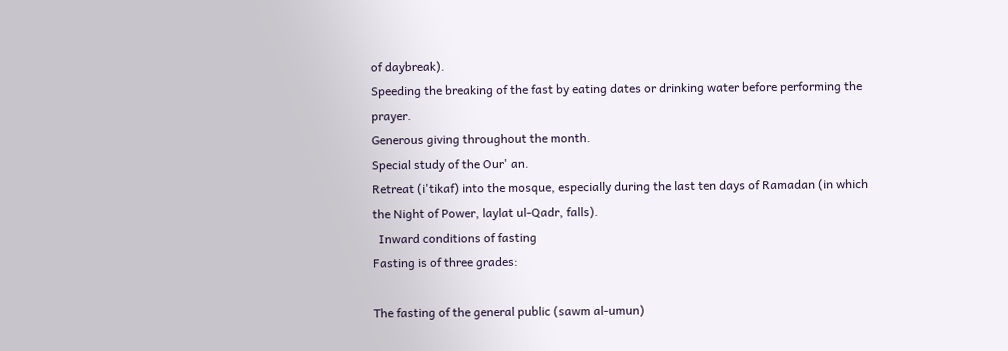of daybreak).
Speeding the breaking of the fast by eating dates or drinking water before performing the prayer.
Generous giving throughout the month.
Special study of the Our' an.
Retreat (i'tikaf) into the mosque, especially during the last ten days of Ramadan (in which the Night of Power, laylat ul-Qadr, falls).
  Inward conditions of fasting
Fasting is of three grades:

The fasting of the general public (sawm al-umun)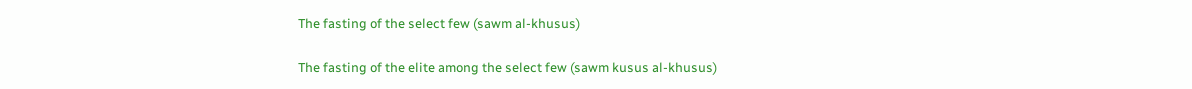The fasting of the select few (sawm al-khusus)

The fasting of the elite among the select few (sawm kusus al-khusus)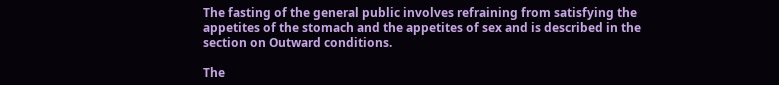The fasting of the general public involves refraining from satisfying the appetites of the stomach and the appetites of sex and is described in the section on Outward conditions.

The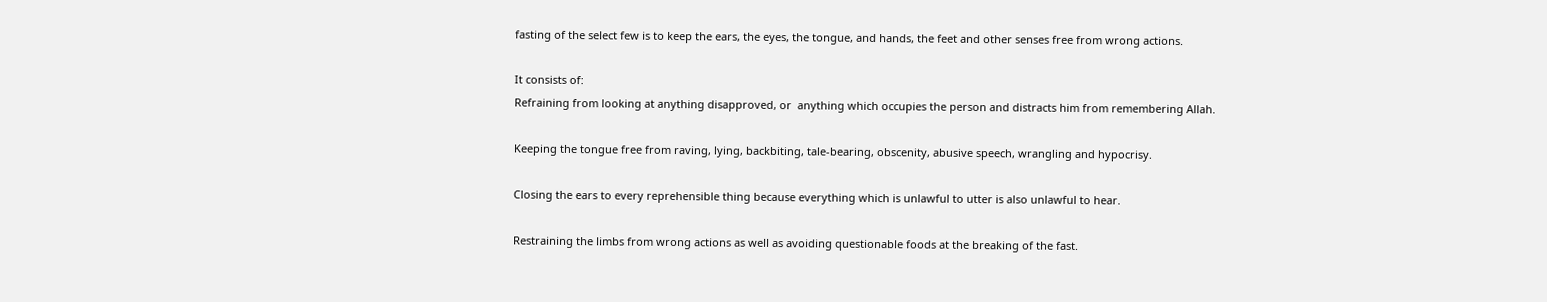fasting of the select few is to keep the ears, the eyes, the tongue, and hands, the feet and other senses free from wrong actions.

It consists of:
Refraining from looking at anything disapproved, or  anything which occupies the person and distracts him from remembering Allah.

Keeping the tongue free from raving, lying, backbiting, tale-bearing, obscenity, abusive speech, wrangling and hypocrisy.

Closing the ears to every reprehensible thing because everything which is unlawful to utter is also unlawful to hear.

Restraining the limbs from wrong actions as well as avoiding questionable foods at the breaking of the fast.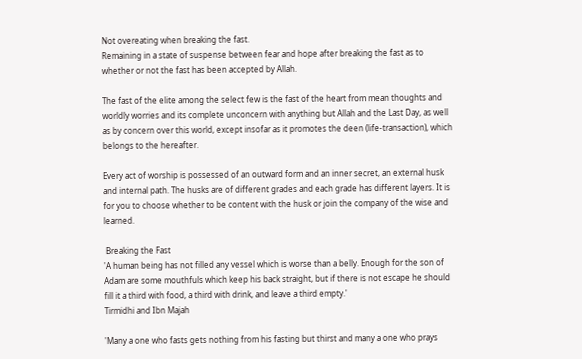Not overeating when breaking the fast.
Remaining in a state of suspense between fear and hope after breaking the fast as to whether or not the fast has been accepted by Allah.

The fast of the elite among the select few is the fast of the heart from mean thoughts and worldly worries and its complete unconcern with anything but Allah and the Last Day, as well as by concern over this world, except insofar as it promotes the deen (life-transaction), which belongs to the hereafter.

Every act of worship is possessed of an outward form and an inner secret, an external husk and internal path. The husks are of different grades and each grade has different layers. It is for you to choose whether to be content with the husk or join the company of the wise and learned.

 Breaking the Fast
'A human being has not filled any vessel which is worse than a belly. Enough for the son of Adam are some mouthfuls which keep his back straight, but if there is not escape he should fill it a third with food, a third with drink, and leave a third empty.'
Tirmidhi and Ibn Majah

'Many a one who fasts gets nothing from his fasting but thirst and many a one who prays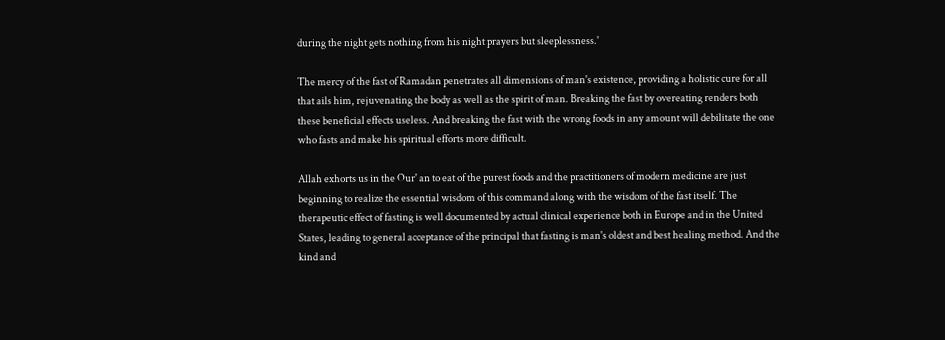during the night gets nothing from his night prayers but sleeplessness.'

The mercy of the fast of Ramadan penetrates all dimensions of man's existence, providing a holistic cure for all that ails him, rejuvenating the body as well as the spirit of man. Breaking the fast by overeating renders both these beneficial effects useless. And breaking the fast with the wrong foods in any amount will debilitate the one who fasts and make his spiritual efforts more difficult.

Allah exhorts us in the Our' an to eat of the purest foods and the practitioners of modern medicine are just beginning to realize the essential wisdom of this command along with the wisdom of the fast itself. The therapeutic effect of fasting is well documented by actual clinical experience both in Europe and in the United States, leading to general acceptance of the principal that fasting is man's oldest and best healing method. And the kind and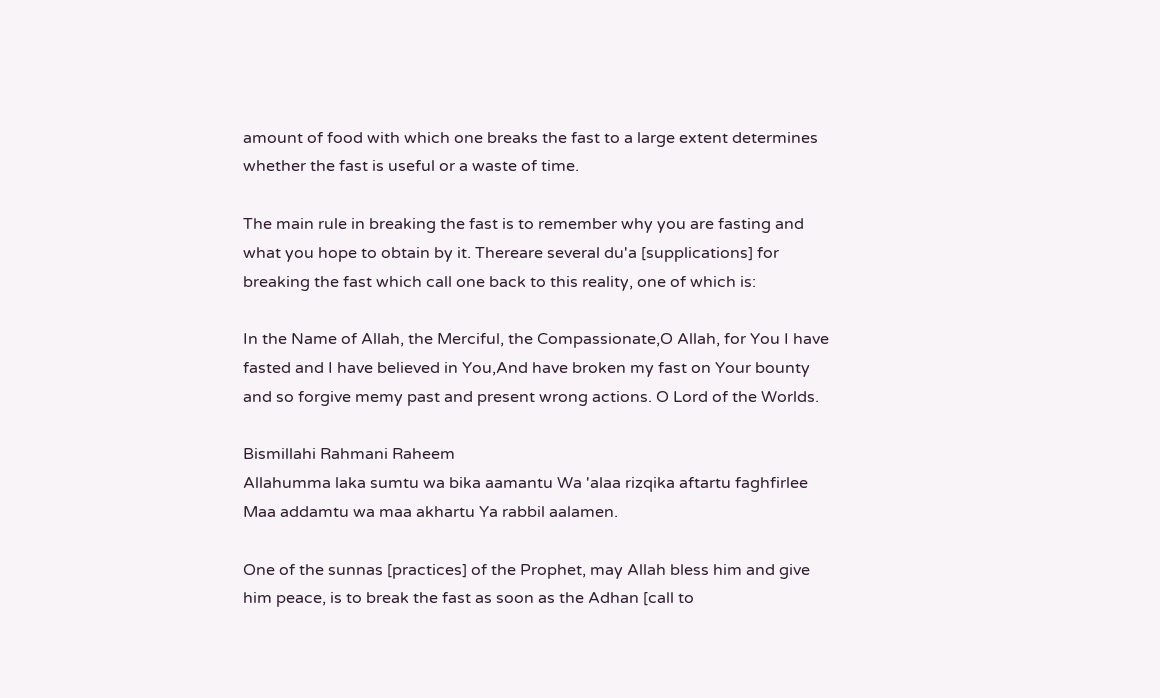amount of food with which one breaks the fast to a large extent determines whether the fast is useful or a waste of time.

The main rule in breaking the fast is to remember why you are fasting and what you hope to obtain by it. Thereare several du'a [supplications] for breaking the fast which call one back to this reality, one of which is:

In the Name of Allah, the Merciful, the Compassionate,O Allah, for You I have fasted and I have believed in You,And have broken my fast on Your bounty and so forgive memy past and present wrong actions. O Lord of the Worlds.

Bismillahi Rahmani Raheem
Allahumma laka sumtu wa bika aamantu Wa 'alaa rizqika aftartu faghfirlee Maa addamtu wa maa akhartu Ya rabbil aalamen.

One of the sunnas [practices] of the Prophet, may Allah bless him and give him peace, is to break the fast as soon as the Adhan [call to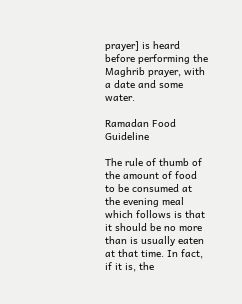prayer] is heard before performing the  Maghrib prayer, with a date and some water.

Ramadan Food Guideline

The rule of thumb of the amount of food to be consumed at the evening meal which follows is that it should be no more than is usually eaten at that time. In fact, if it is, the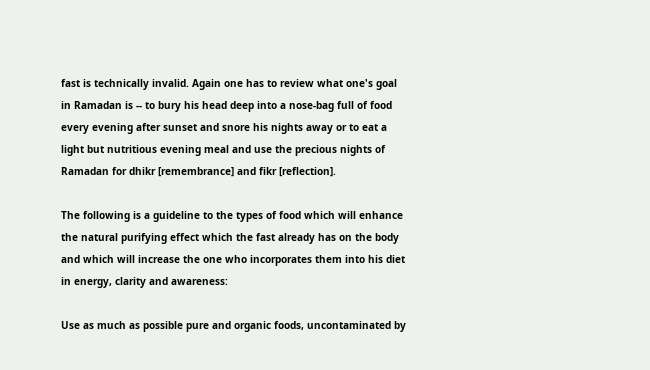fast is technically invalid. Again one has to review what one's goal in Ramadan is -- to bury his head deep into a nose-bag full of food every evening after sunset and snore his nights away or to eat a light but nutritious evening meal and use the precious nights of Ramadan for dhikr [remembrance] and fikr [reflection].

The following is a guideline to the types of food which will enhance the natural purifying effect which the fast already has on the body and which will increase the one who incorporates them into his diet in energy, clarity and awareness:

Use as much as possible pure and organic foods, uncontaminated by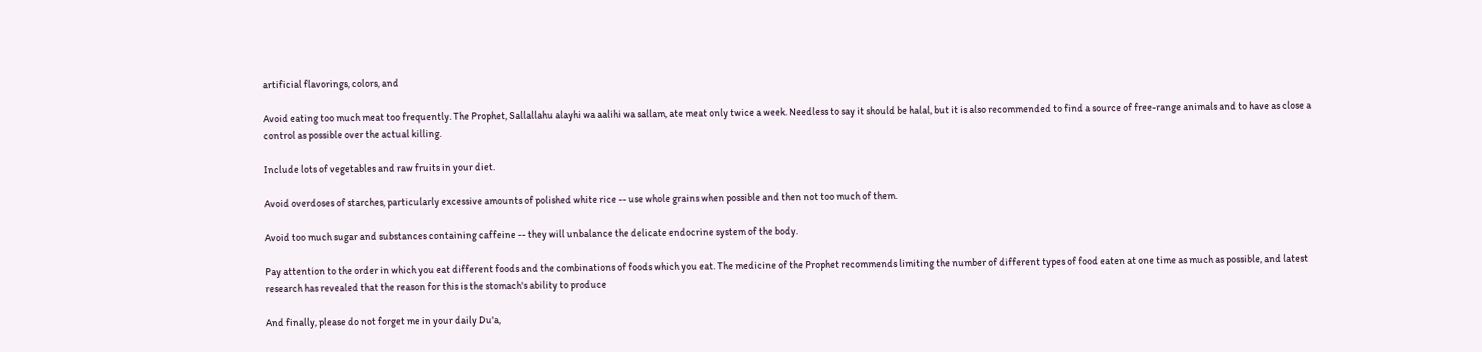artificial flavorings, colors, and

Avoid eating too much meat too frequently. The Prophet, Sallallahu alayhi wa aalihi wa sallam, ate meat only twice a week. Needless to say it should be halal, but it is also recommended to find a source of free-range animals and to have as close a control as possible over the actual killing.

Include lots of vegetables and raw fruits in your diet.

Avoid overdoses of starches, particularly excessive amounts of polished white rice -- use whole grains when possible and then not too much of them.

Avoid too much sugar and substances containing caffeine -- they will unbalance the delicate endocrine system of the body.

Pay attention to the order in which you eat different foods and the combinations of foods which you eat. The medicine of the Prophet recommends limiting the number of different types of food eaten at one time as much as possible, and latest research has revealed that the reason for this is the stomach's ability to produce

And finally, please do not forget me in your daily Du'a,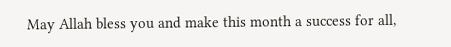May Allah bless you and make this month a success for all,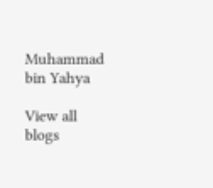Muhammad bin Yahya

View all blogs